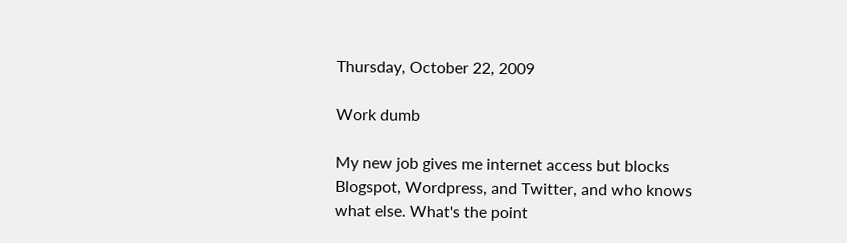Thursday, October 22, 2009

Work dumb

My new job gives me internet access but blocks Blogspot, Wordpress, and Twitter, and who knows what else. What's the point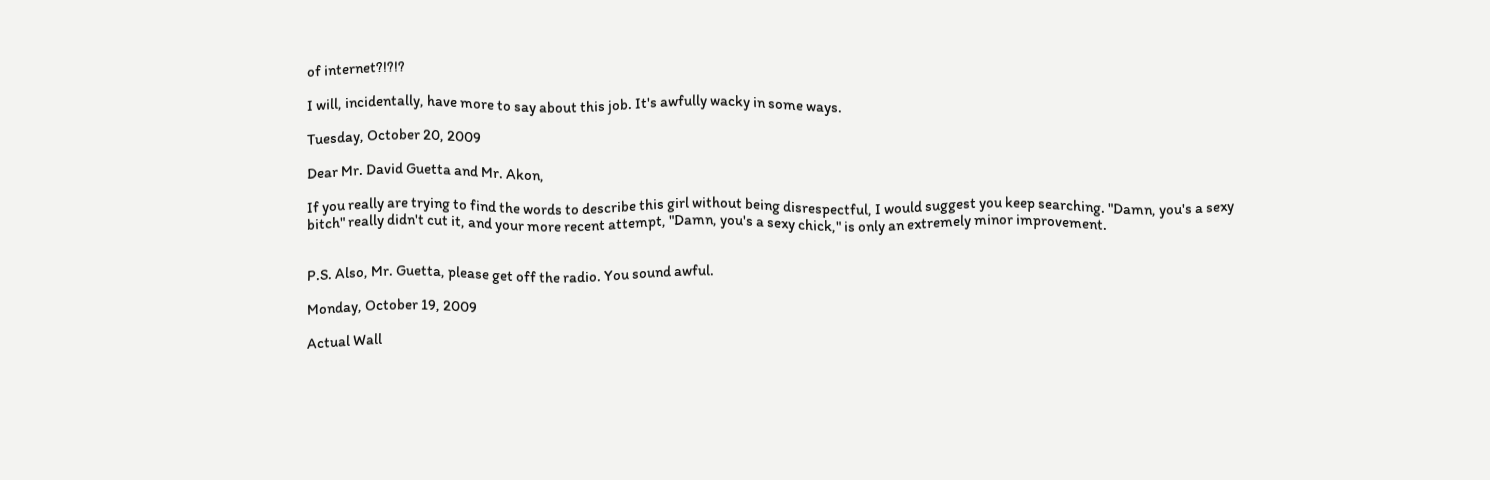of internet?!?!?

I will, incidentally, have more to say about this job. It's awfully wacky in some ways.

Tuesday, October 20, 2009

Dear Mr. David Guetta and Mr. Akon,

If you really are trying to find the words to describe this girl without being disrespectful, I would suggest you keep searching. "Damn, you's a sexy bitch" really didn't cut it, and your more recent attempt, "Damn, you's a sexy chick," is only an extremely minor improvement.


P.S. Also, Mr. Guetta, please get off the radio. You sound awful.

Monday, October 19, 2009

Actual Wall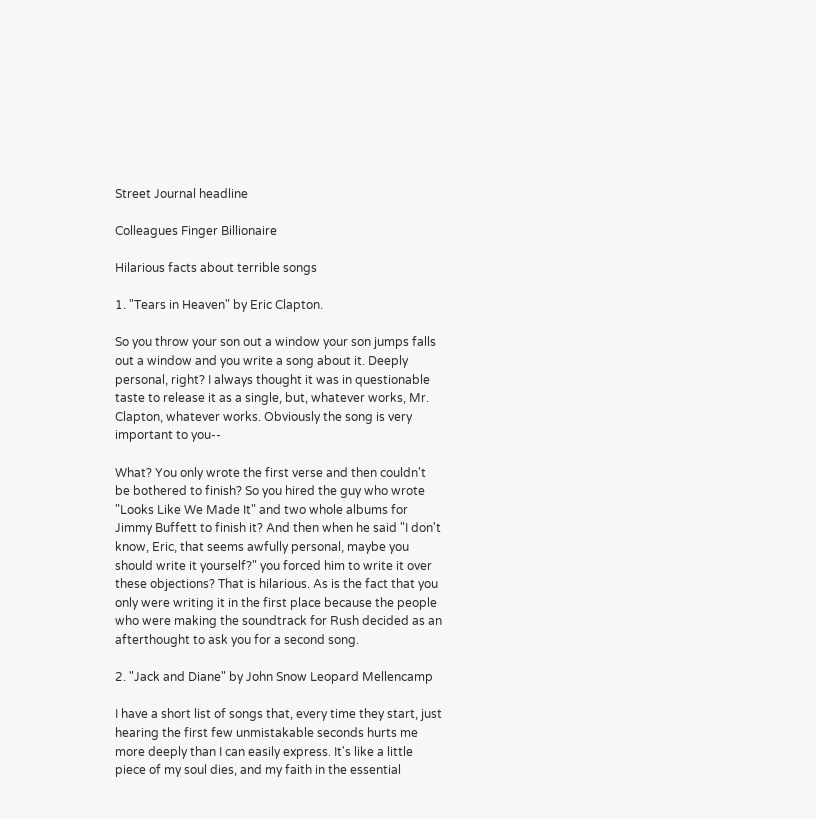Street Journal headline

Colleagues Finger Billionaire

Hilarious facts about terrible songs

1. "Tears in Heaven" by Eric Clapton.

So you throw your son out a window your son jumps falls out a window and you write a song about it. Deeply personal, right? I always thought it was in questionable taste to release it as a single, but, whatever works, Mr. Clapton, whatever works. Obviously the song is very important to you--

What? You only wrote the first verse and then couldn't be bothered to finish? So you hired the guy who wrote "Looks Like We Made It" and two whole albums for Jimmy Buffett to finish it? And then when he said "I don't know, Eric, that seems awfully personal, maybe you should write it yourself?" you forced him to write it over these objections? That is hilarious. As is the fact that you only were writing it in the first place because the people who were making the soundtrack for Rush decided as an afterthought to ask you for a second song.

2. "Jack and Diane" by John Snow Leopard Mellencamp

I have a short list of songs that, every time they start, just hearing the first few unmistakable seconds hurts me more deeply than I can easily express. It's like a little piece of my soul dies, and my faith in the essential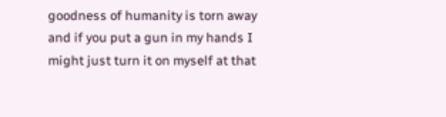goodness of humanity is torn away and if you put a gun in my hands I might just turn it on myself at that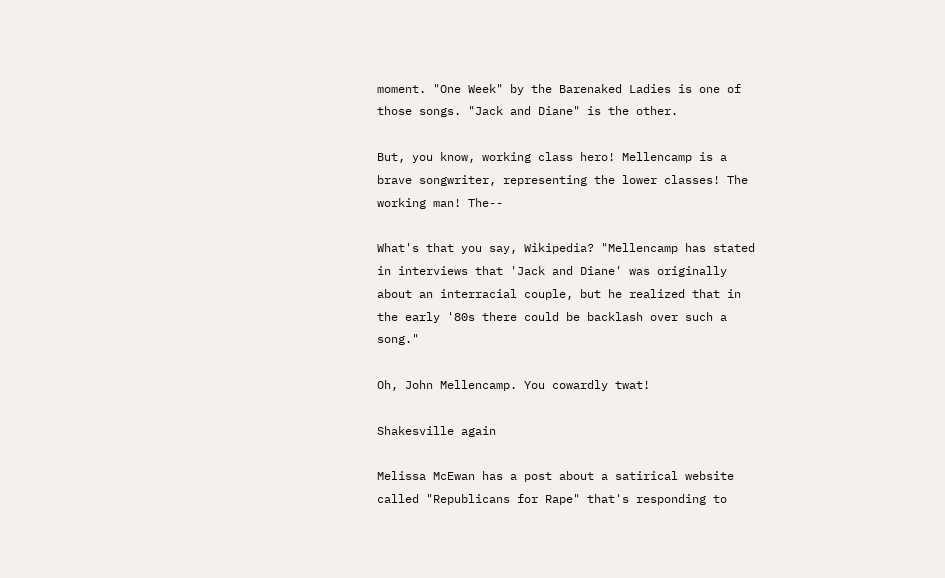moment. "One Week" by the Barenaked Ladies is one of those songs. "Jack and Diane" is the other.

But, you know, working class hero! Mellencamp is a brave songwriter, representing the lower classes! The working man! The--

What's that you say, Wikipedia? "Mellencamp has stated in interviews that 'Jack and Diane' was originally about an interracial couple, but he realized that in the early '80s there could be backlash over such a song."

Oh, John Mellencamp. You cowardly twat!

Shakesville again

Melissa McEwan has a post about a satirical website called "Republicans for Rape" that's responding to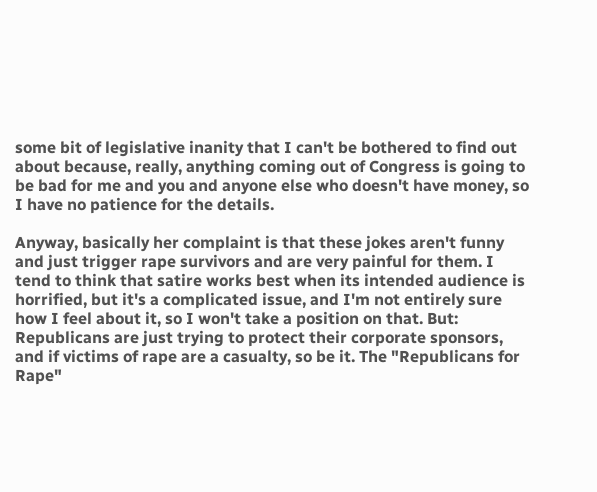some bit of legislative inanity that I can't be bothered to find out about because, really, anything coming out of Congress is going to be bad for me and you and anyone else who doesn't have money, so I have no patience for the details.

Anyway, basically her complaint is that these jokes aren't funny and just trigger rape survivors and are very painful for them. I tend to think that satire works best when its intended audience is horrified, but it's a complicated issue, and I'm not entirely sure how I feel about it, so I won't take a position on that. But:
Republicans are just trying to protect their corporate sponsors, and if victims of rape are a casualty, so be it. The "Republicans for Rape"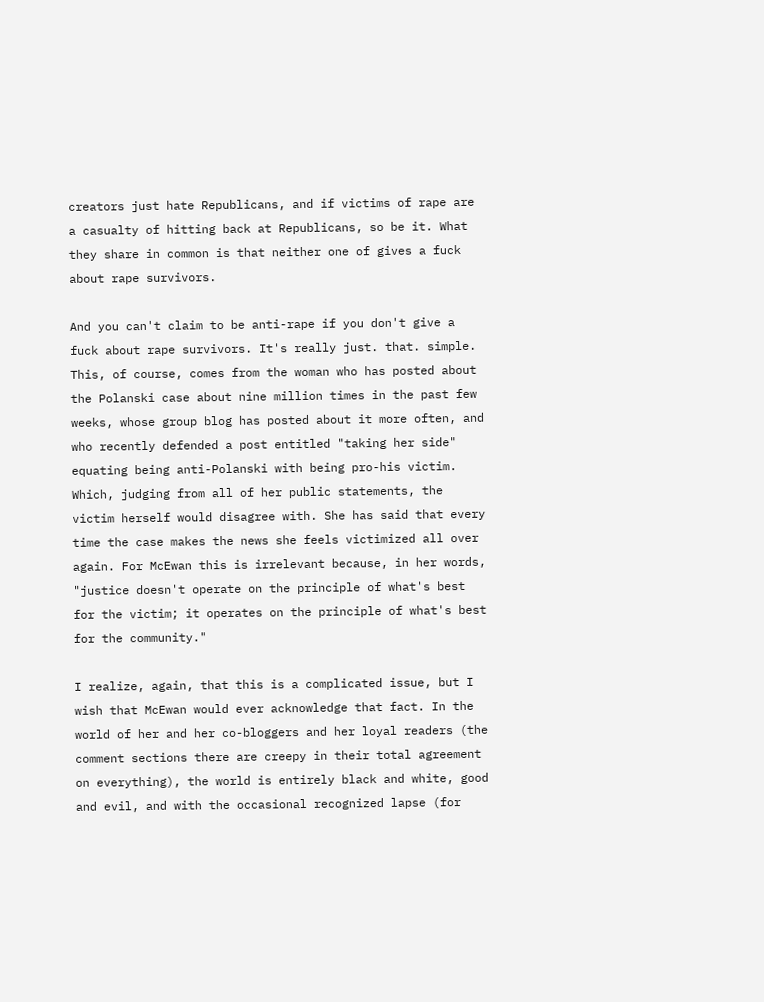creators just hate Republicans, and if victims of rape are a casualty of hitting back at Republicans, so be it. What they share in common is that neither one of gives a fuck about rape survivors.

And you can't claim to be anti-rape if you don't give a fuck about rape survivors. It's really just. that. simple.
This, of course, comes from the woman who has posted about the Polanski case about nine million times in the past few weeks, whose group blog has posted about it more often, and who recently defended a post entitled "taking her side" equating being anti-Polanski with being pro-his victim. Which, judging from all of her public statements, the victim herself would disagree with. She has said that every time the case makes the news she feels victimized all over again. For McEwan this is irrelevant because, in her words, "justice doesn't operate on the principle of what's best for the victim; it operates on the principle of what's best for the community."

I realize, again, that this is a complicated issue, but I wish that McEwan would ever acknowledge that fact. In the world of her and her co-bloggers and her loyal readers (the comment sections there are creepy in their total agreement on everything), the world is entirely black and white, good and evil, and with the occasional recognized lapse (for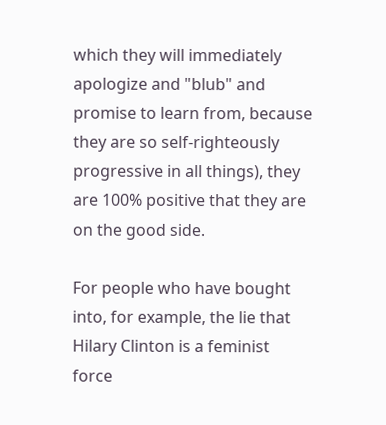which they will immediately apologize and "blub" and promise to learn from, because they are so self-righteously progressive in all things), they are 100% positive that they are on the good side.

For people who have bought into, for example, the lie that Hilary Clinton is a feminist force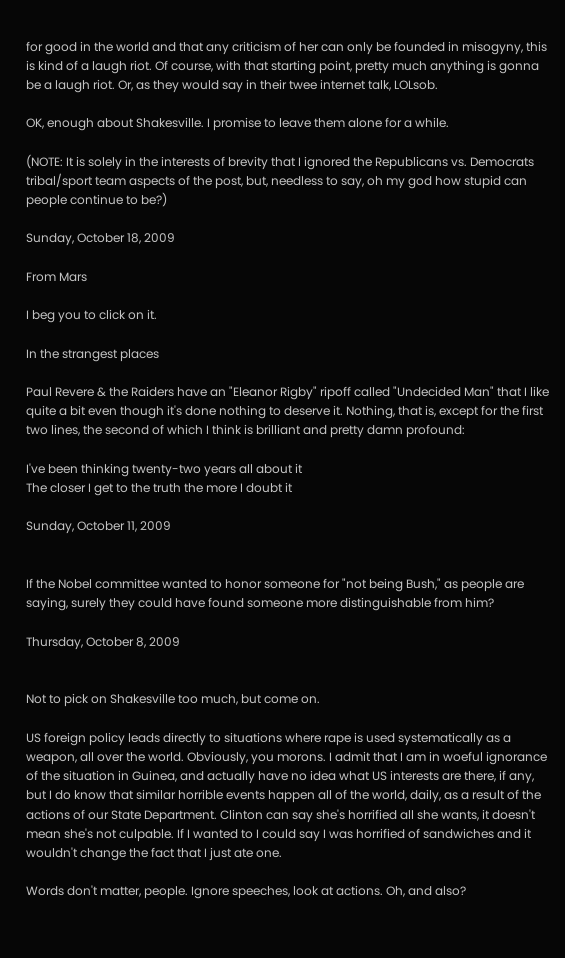for good in the world and that any criticism of her can only be founded in misogyny, this is kind of a laugh riot. Of course, with that starting point, pretty much anything is gonna be a laugh riot. Or, as they would say in their twee internet talk, LOLsob.

OK, enough about Shakesville. I promise to leave them alone for a while.

(NOTE: It is solely in the interests of brevity that I ignored the Republicans vs. Democrats tribal/sport team aspects of the post, but, needless to say, oh my god how stupid can people continue to be?)

Sunday, October 18, 2009

From Mars

I beg you to click on it.

In the strangest places

Paul Revere & the Raiders have an "Eleanor Rigby" ripoff called "Undecided Man" that I like quite a bit even though it's done nothing to deserve it. Nothing, that is, except for the first two lines, the second of which I think is brilliant and pretty damn profound:

I've been thinking twenty-two years all about it
The closer I get to the truth the more I doubt it

Sunday, October 11, 2009


If the Nobel committee wanted to honor someone for "not being Bush," as people are saying, surely they could have found someone more distinguishable from him?

Thursday, October 8, 2009


Not to pick on Shakesville too much, but come on.

US foreign policy leads directly to situations where rape is used systematically as a weapon, all over the world. Obviously, you morons. I admit that I am in woeful ignorance of the situation in Guinea, and actually have no idea what US interests are there, if any, but I do know that similar horrible events happen all of the world, daily, as a result of the actions of our State Department. Clinton can say she's horrified all she wants, it doesn't mean she's not culpable. If I wanted to I could say I was horrified of sandwiches and it wouldn't change the fact that I just ate one.

Words don't matter, people. Ignore speeches, look at actions. Oh, and also?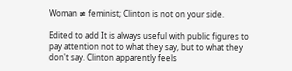Woman ≠ feminist; Clinton is not on your side.

Edited to add It is always useful with public figures to pay attention not to what they say, but to what they don't say. Clinton apparently feels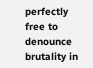perfectly free to denounce brutality in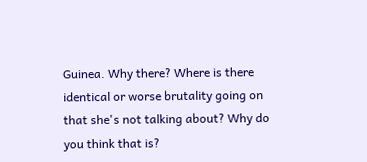Guinea. Why there? Where is there identical or worse brutality going on that she's not talking about? Why do you think that is?